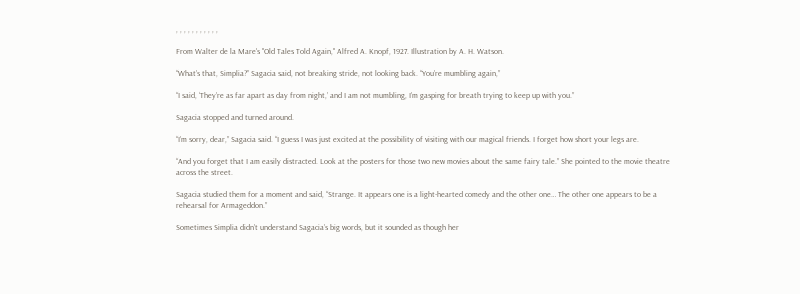, , , , , , , , , , ,

From Walter de la Mare's "Old Tales Told Again," Alfred A. Knopf, 1927. Illustration by A. H. Watson.

“What’s that, Simplia?” Sagacia said, not breaking stride, not looking back. “You’re mumbling again,”

“I said, ‘They’re as far apart as day from night,’ and I am not mumbling, I’m gasping for breath trying to keep up with you.”

Sagacia stopped and turned around.

“I’m sorry, dear,” Sagacia said. “I guess I was just excited at the possibility of visiting with our magical friends. I forget how short your legs are.

“And you forget that I am easily distracted. Look at the posters for those two new movies about the same fairy tale.” She pointed to the movie theatre across the street.

Sagacia studied them for a moment and said, “Strange. It appears one is a light-hearted comedy and the other one… The other one appears to be a rehearsal for Armageddon.”

Sometimes Simplia didn’t understand Sagacia’s big words, but it sounded as though her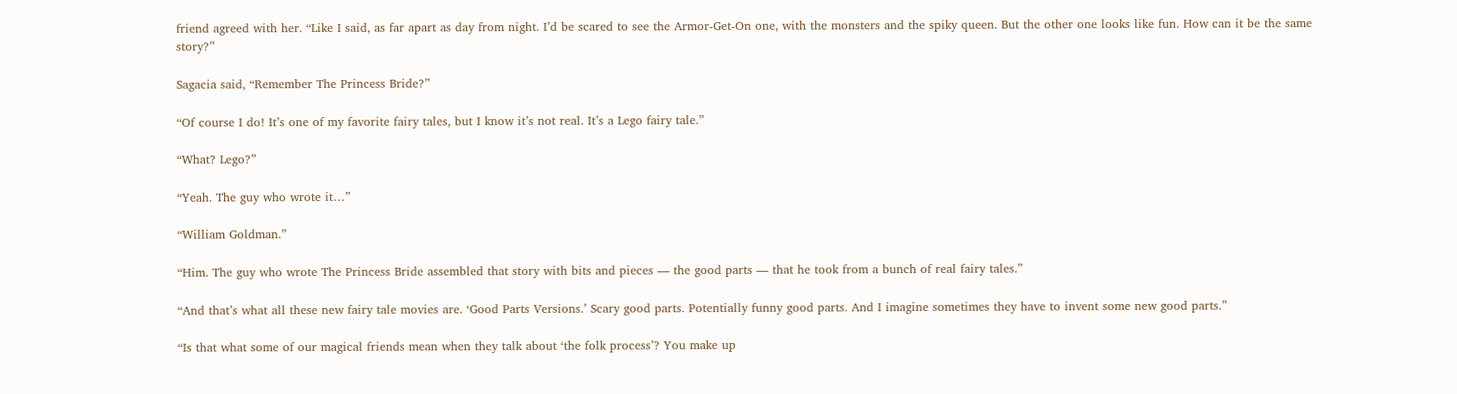friend agreed with her. “Like I said, as far apart as day from night. I’d be scared to see the Armor-Get-On one, with the monsters and the spiky queen. But the other one looks like fun. How can it be the same story?”

Sagacia said, “Remember The Princess Bride?”

“Of course I do! It’s one of my favorite fairy tales, but I know it’s not real. It’s a Lego fairy tale.”

“What? Lego?”

“Yeah. The guy who wrote it…”

“William Goldman.”

“Him. The guy who wrote The Princess Bride assembled that story with bits and pieces — the good parts — that he took from a bunch of real fairy tales.”

“And that’s what all these new fairy tale movies are. ‘Good Parts Versions.’ Scary good parts. Potentially funny good parts. And I imagine sometimes they have to invent some new good parts.”

“Is that what some of our magical friends mean when they talk about ‘the folk process’? You make up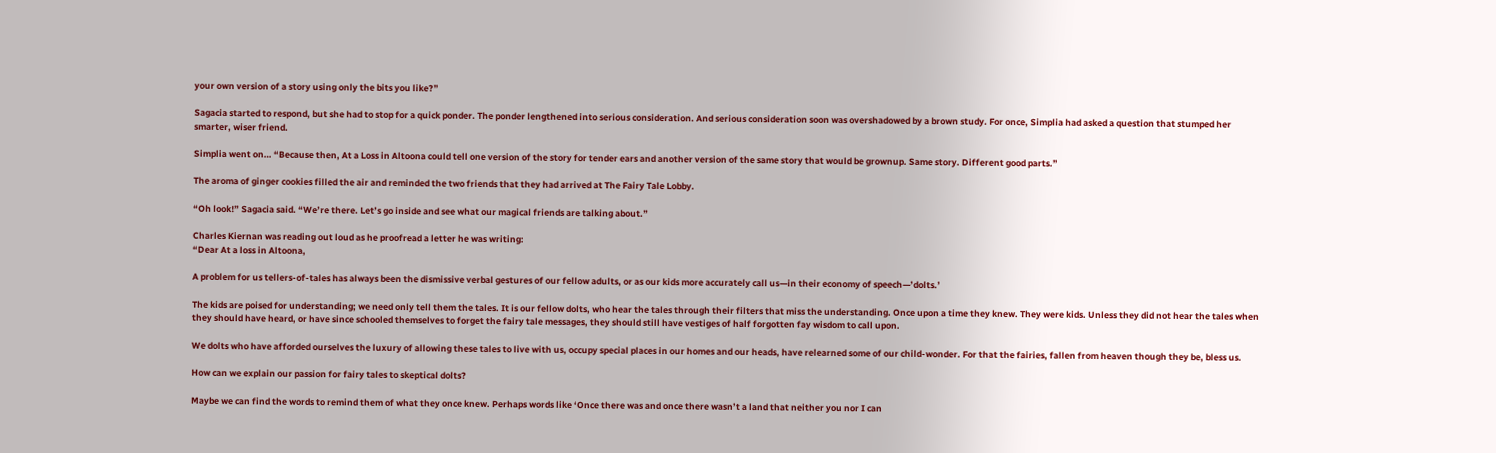your own version of a story using only the bits you like?”

Sagacia started to respond, but she had to stop for a quick ponder. The ponder lengthened into serious consideration. And serious consideration soon was overshadowed by a brown study. For once, Simplia had asked a question that stumped her smarter, wiser friend.

Simplia went on… “Because then, At a Loss in Altoona could tell one version of the story for tender ears and another version of the same story that would be grownup. Same story. Different good parts.”

The aroma of ginger cookies filled the air and reminded the two friends that they had arrived at The Fairy Tale Lobby.

“Oh look!” Sagacia said. “We’re there. Let’s go inside and see what our magical friends are talking about.”

Charles Kiernan was reading out loud as he proofread a letter he was writing:
“Dear At a loss in Altoona,

A problem for us tellers-of-tales has always been the dismissive verbal gestures of our fellow adults, or as our kids more accurately call us—in their economy of speech—’dolts.’

The kids are poised for understanding; we need only tell them the tales. It is our fellow dolts, who hear the tales through their filters that miss the understanding. Once upon a time they knew. They were kids. Unless they did not hear the tales when they should have heard, or have since schooled themselves to forget the fairy tale messages, they should still have vestiges of half forgotten fay wisdom to call upon.

We dolts who have afforded ourselves the luxury of allowing these tales to live with us, occupy special places in our homes and our heads, have relearned some of our child-wonder. For that the fairies, fallen from heaven though they be, bless us.

How can we explain our passion for fairy tales to skeptical dolts?

Maybe we can find the words to remind them of what they once knew. Perhaps words like ‘Once there was and once there wasn’t a land that neither you nor I can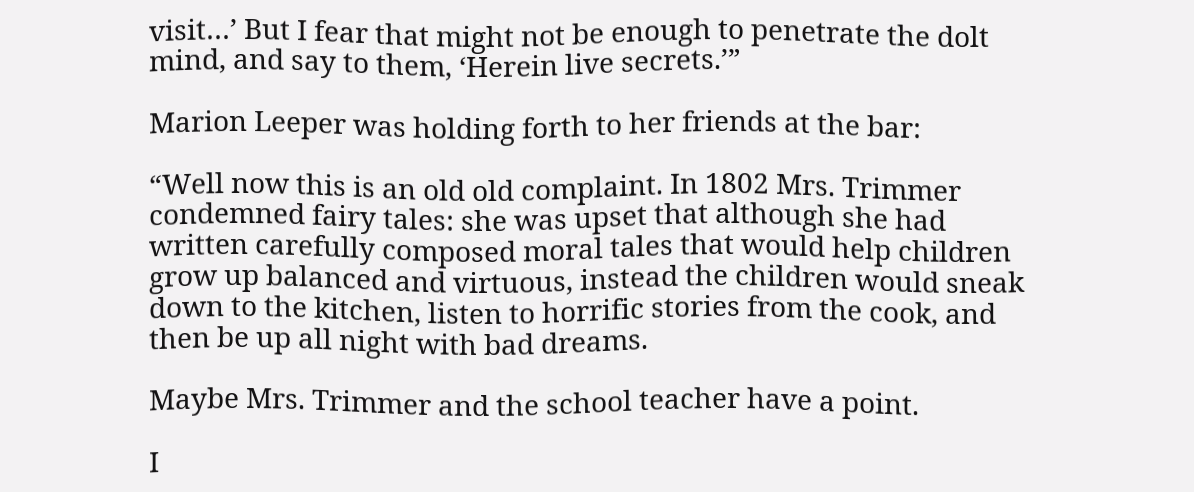visit…’ But I fear that might not be enough to penetrate the dolt mind, and say to them, ‘Herein live secrets.’”

Marion Leeper was holding forth to her friends at the bar:

“Well now this is an old old complaint. In 1802 Mrs. Trimmer condemned fairy tales: she was upset that although she had written carefully composed moral tales that would help children grow up balanced and virtuous, instead the children would sneak down to the kitchen, listen to horrific stories from the cook, and then be up all night with bad dreams.

Maybe Mrs. Trimmer and the school teacher have a point.

I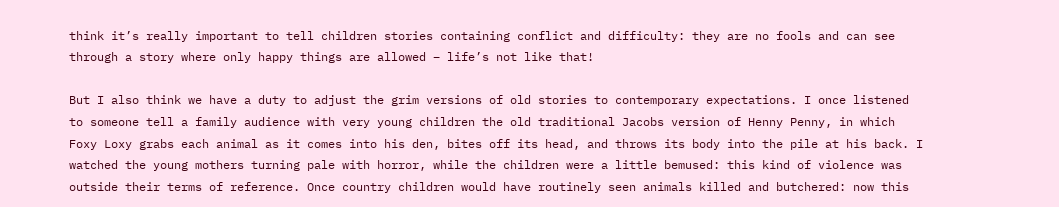think it’s really important to tell children stories containing conflict and difficulty: they are no fools and can see through a story where only happy things are allowed – life’s not like that!

But I also think we have a duty to adjust the grim versions of old stories to contemporary expectations. I once listened to someone tell a family audience with very young children the old traditional Jacobs version of Henny Penny, in which Foxy Loxy grabs each animal as it comes into his den, bites off its head, and throws its body into the pile at his back. I watched the young mothers turning pale with horror, while the children were a little bemused: this kind of violence was outside their terms of reference. Once country children would have routinely seen animals killed and butchered: now this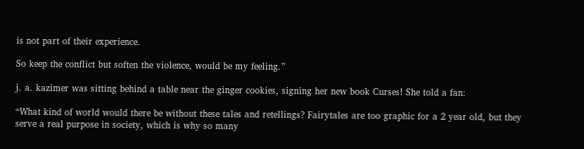is not part of their experience.

So keep the conflict but soften the violence, would be my feeling.”

j. a. kazimer was sitting behind a table near the ginger cookies, signing her new book Curses! She told a fan:

“What kind of world would there be without these tales and retellings? Fairytales are too graphic for a 2 year old, but they serve a real purpose in society, which is why so many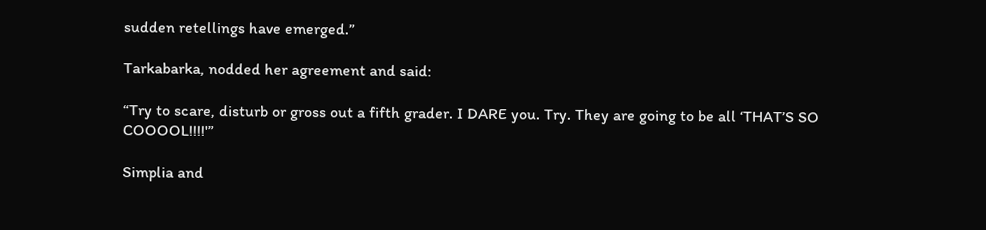sudden retellings have emerged.”

Tarkabarka, nodded her agreement and said:

“Try to scare, disturb or gross out a fifth grader. I DARE you. Try. They are going to be all ‘THAT’S SO COOOOL!!!!'”

Simplia and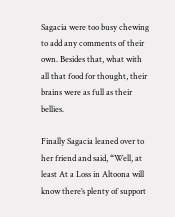Sagacia were too busy chewing to add any comments of their own. Besides that, what with all that food for thought, their brains were as full as their bellies.

Finally Sagacia leaned over to her friend and said, “Well, at least At a Loss in Altoona will know there’s plenty of support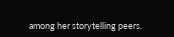among her storytelling peers.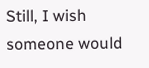Still, I wish someone would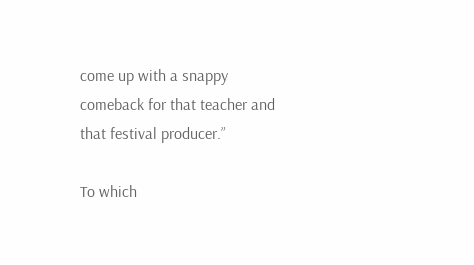come up with a snappy comeback for that teacher and that festival producer.”

To which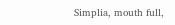Simplia, mouth full,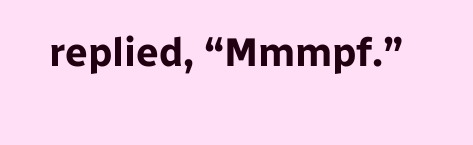replied, “Mmmpf.”